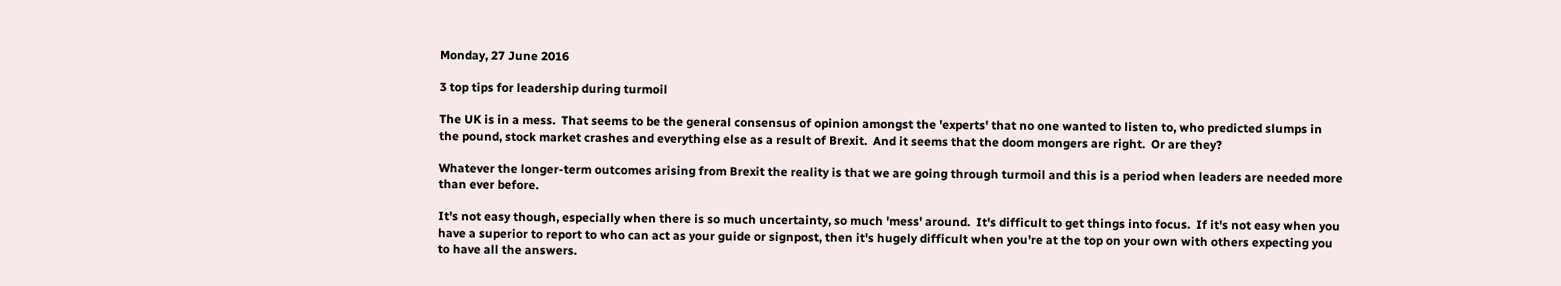Monday, 27 June 2016

3 top tips for leadership during turmoil

The UK is in a mess.  That seems to be the general consensus of opinion amongst the 'experts' that no one wanted to listen to, who predicted slumps in the pound, stock market crashes and everything else as a result of Brexit.  And it seems that the doom mongers are right.  Or are they?

Whatever the longer-term outcomes arising from Brexit the reality is that we are going through turmoil and this is a period when leaders are needed more than ever before.

It's not easy though, especially when there is so much uncertainty, so much 'mess' around.  It's difficult to get things into focus.  If it's not easy when you have a superior to report to who can act as your guide or signpost, then it's hugely difficult when you're at the top on your own with others expecting you to have all the answers.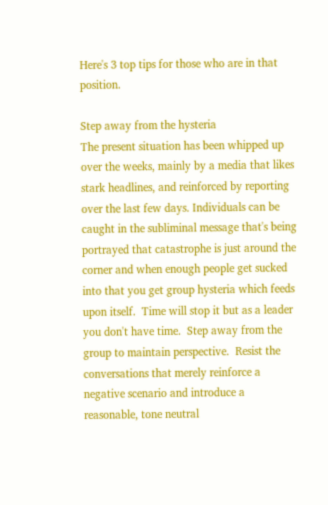Here's 3 top tips for those who are in that position.

Step away from the hysteria
The present situation has been whipped up over the weeks, mainly by a media that likes stark headlines, and reinforced by reporting over the last few days. Individuals can be caught in the subliminal message that's being portrayed that catastrophe is just around the corner and when enough people get sucked into that you get group hysteria which feeds upon itself.  Time will stop it but as a leader you don't have time.  Step away from the group to maintain perspective.  Resist the conversations that merely reinforce a negative scenario and introduce a reasonable, tone neutral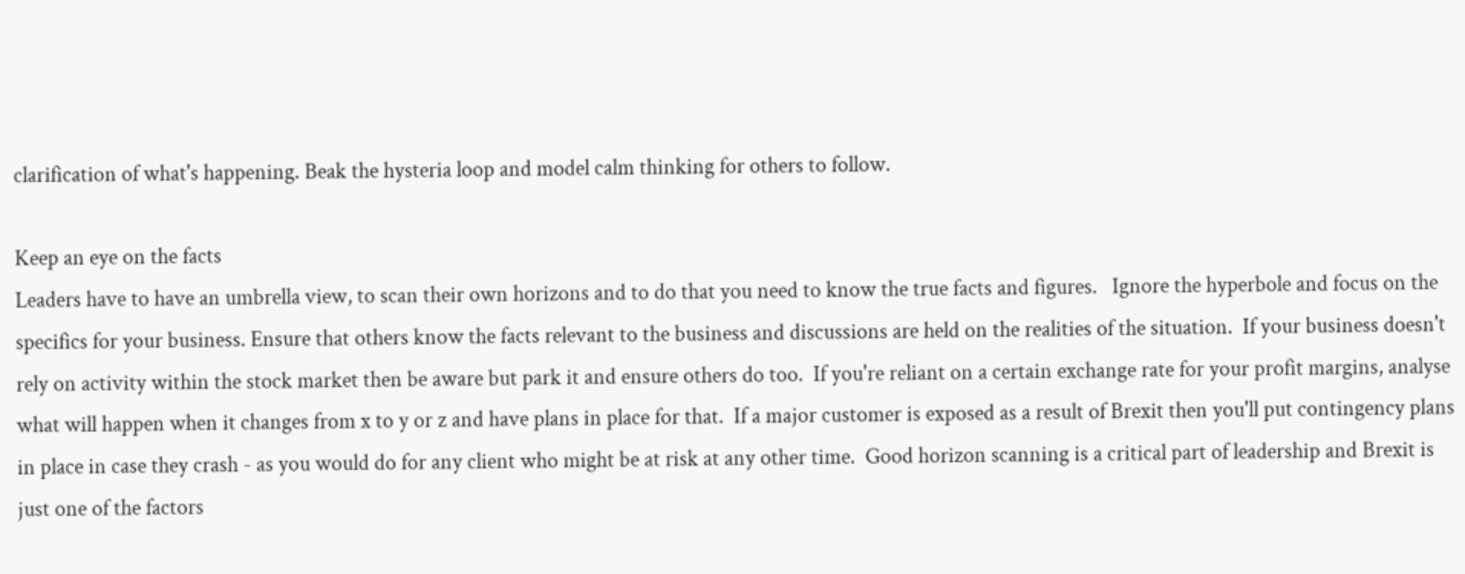clarification of what's happening. Beak the hysteria loop and model calm thinking for others to follow.

Keep an eye on the facts
Leaders have to have an umbrella view, to scan their own horizons and to do that you need to know the true facts and figures.   Ignore the hyperbole and focus on the specifics for your business. Ensure that others know the facts relevant to the business and discussions are held on the realities of the situation.  If your business doesn't rely on activity within the stock market then be aware but park it and ensure others do too.  If you're reliant on a certain exchange rate for your profit margins, analyse what will happen when it changes from x to y or z and have plans in place for that.  If a major customer is exposed as a result of Brexit then you'll put contingency plans in place in case they crash - as you would do for any client who might be at risk at any other time.  Good horizon scanning is a critical part of leadership and Brexit is just one of the factors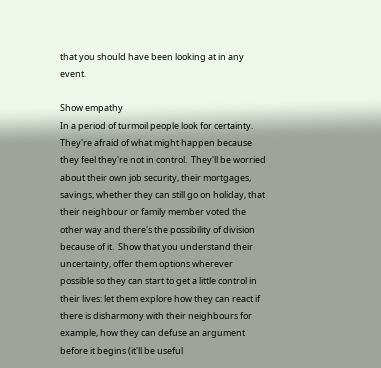that you should have been looking at in any event.

Show empathy
In a period of turmoil people look for certainty.  They're afraid of what might happen because they feel they're not in control.  They'll be worried about their own job security, their mortgages, savings, whether they can still go on holiday, that their neighbour or family member voted the other way and there's the possibility of division because of it.  Show that you understand their uncertainty, offer them options wherever possible so they can start to get a little control in their lives: let them explore how they can react if there is disharmony with their neighbours for example, how they can defuse an argument before it begins (it'll be useful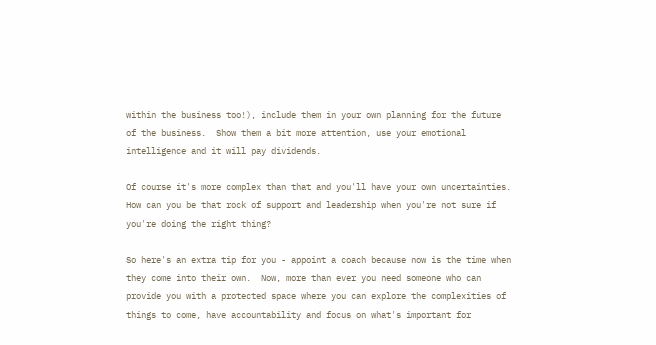within the business too!), include them in your own planning for the future of the business.  Show them a bit more attention, use your emotional intelligence and it will pay dividends.

Of course it's more complex than that and you'll have your own uncertainties.  How can you be that rock of support and leadership when you're not sure if you're doing the right thing?

So here's an extra tip for you - appoint a coach because now is the time when they come into their own.  Now, more than ever you need someone who can provide you with a protected space where you can explore the complexities of things to come, have accountability and focus on what's important for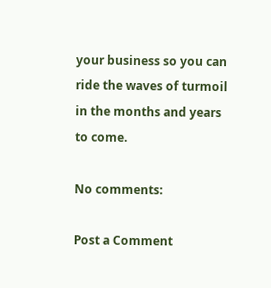your business so you can ride the waves of turmoil in the months and years to come.

No comments:

Post a Comment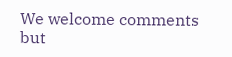We welcome comments but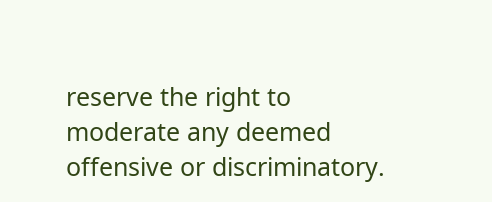reserve the right to moderate any deemed offensive or discriminatory.